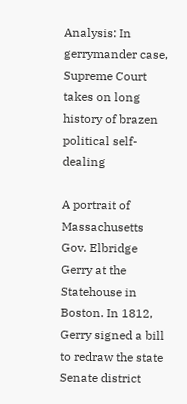Analysis: In gerrymander case, Supreme Court takes on long history of brazen political self-dealing

A portrait of Massachusetts Gov. Elbridge Gerry at the Statehouse in Boston. In 1812, Gerry signed a bill to redraw the state Senate district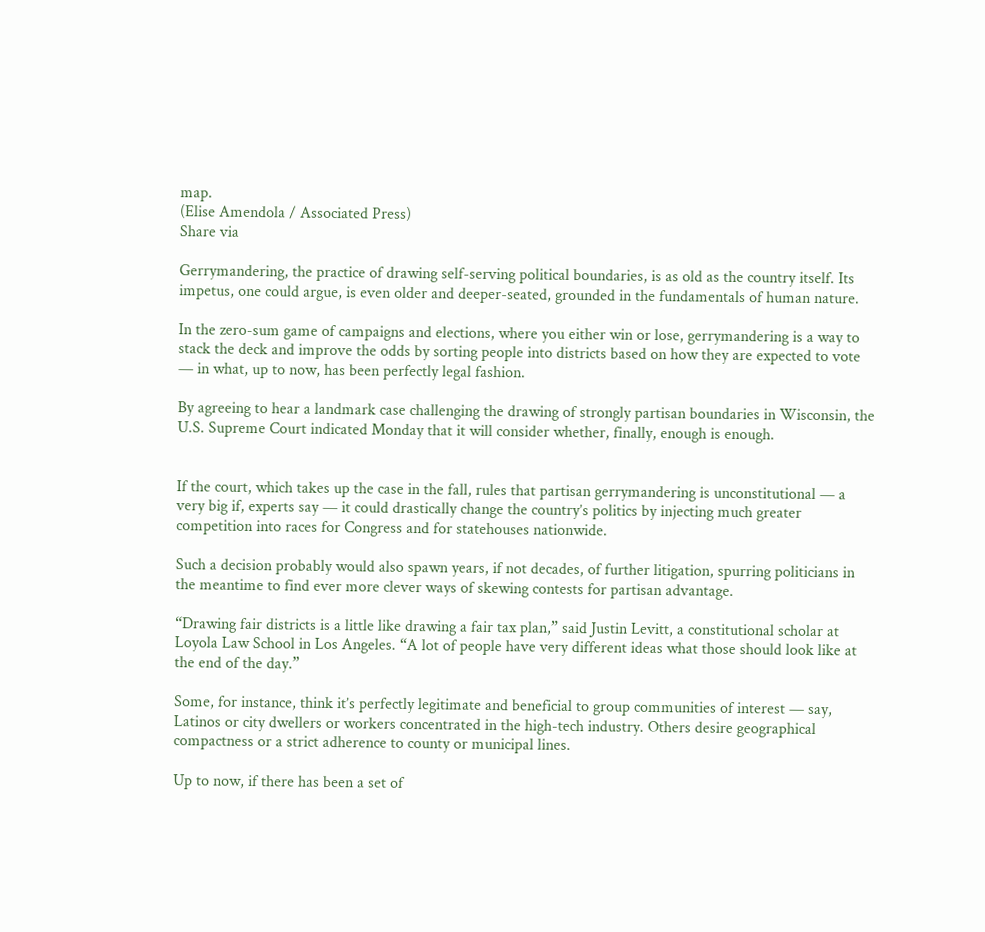map.
(Elise Amendola / Associated Press)
Share via

Gerrymandering, the practice of drawing self-serving political boundaries, is as old as the country itself. Its impetus, one could argue, is even older and deeper-seated, grounded in the fundamentals of human nature.

In the zero-sum game of campaigns and elections, where you either win or lose, gerrymandering is a way to stack the deck and improve the odds by sorting people into districts based on how they are expected to vote — in what, up to now, has been perfectly legal fashion.

By agreeing to hear a landmark case challenging the drawing of strongly partisan boundaries in Wisconsin, the U.S. Supreme Court indicated Monday that it will consider whether, finally, enough is enough.


If the court, which takes up the case in the fall, rules that partisan gerrymandering is unconstitutional — a very big if, experts say — it could drastically change the country’s politics by injecting much greater competition into races for Congress and for statehouses nationwide.

Such a decision probably would also spawn years, if not decades, of further litigation, spurring politicians in the meantime to find ever more clever ways of skewing contests for partisan advantage.

“Drawing fair districts is a little like drawing a fair tax plan,” said Justin Levitt, a constitutional scholar at Loyola Law School in Los Angeles. “A lot of people have very different ideas what those should look like at the end of the day.”

Some, for instance, think it’s perfectly legitimate and beneficial to group communities of interest — say, Latinos or city dwellers or workers concentrated in the high-tech industry. Others desire geographical compactness or a strict adherence to county or municipal lines.

Up to now, if there has been a set of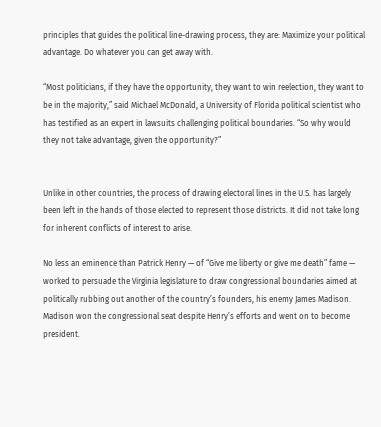principles that guides the political line-drawing process, they are: Maximize your political advantage. Do whatever you can get away with.

“Most politicians, if they have the opportunity, they want to win reelection, they want to be in the majority,” said Michael McDonald, a University of Florida political scientist who has testified as an expert in lawsuits challenging political boundaries. “So why would they not take advantage, given the opportunity?”


Unlike in other countries, the process of drawing electoral lines in the U.S. has largely been left in the hands of those elected to represent those districts. It did not take long for inherent conflicts of interest to arise.

No less an eminence than Patrick Henry — of “Give me liberty or give me death” fame — worked to persuade the Virginia legislature to draw congressional boundaries aimed at politically rubbing out another of the country’s founders, his enemy James Madison. Madison won the congressional seat despite Henry’s efforts and went on to become president.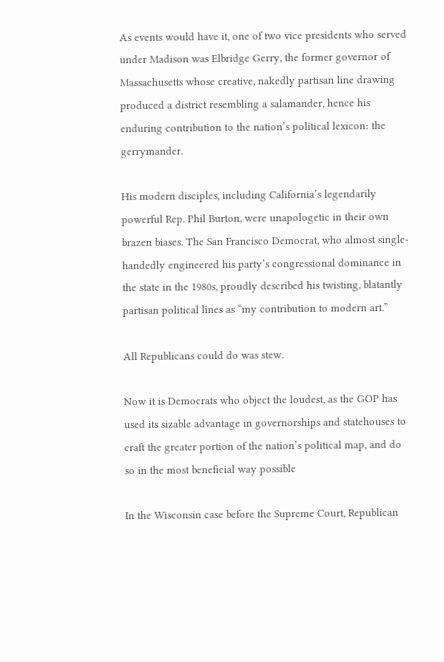As events would have it, one of two vice presidents who served under Madison was Elbridge Gerry, the former governor of Massachusetts whose creative, nakedly partisan line drawing produced a district resembling a salamander, hence his enduring contribution to the nation’s political lexicon: the gerrymander.

His modern disciples, including California’s legendarily powerful Rep. Phil Burton, were unapologetic in their own brazen biases. The San Francisco Democrat, who almost single-handedly engineered his party’s congressional dominance in the state in the 1980s, proudly described his twisting, blatantly partisan political lines as “my contribution to modern art.”

All Republicans could do was stew.

Now it is Democrats who object the loudest, as the GOP has used its sizable advantage in governorships and statehouses to craft the greater portion of the nation’s political map, and do so in the most beneficial way possible

In the Wisconsin case before the Supreme Court, Republican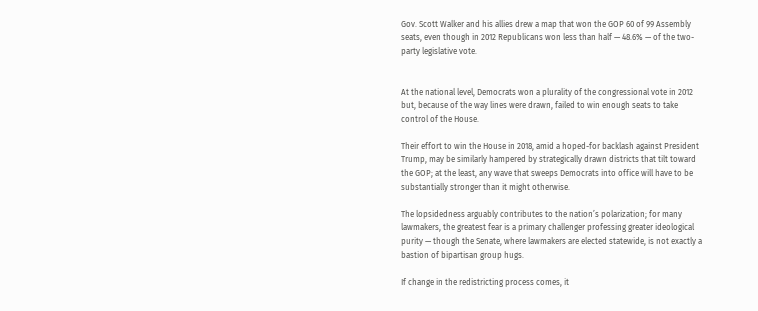Gov. Scott Walker and his allies drew a map that won the GOP 60 of 99 Assembly seats, even though in 2012 Republicans won less than half — 48.6% — of the two-party legislative vote.


At the national level, Democrats won a plurality of the congressional vote in 2012 but, because of the way lines were drawn, failed to win enough seats to take control of the House.

Their effort to win the House in 2018, amid a hoped-for backlash against President Trump, may be similarly hampered by strategically drawn districts that tilt toward the GOP; at the least, any wave that sweeps Democrats into office will have to be substantially stronger than it might otherwise.

The lopsidedness arguably contributes to the nation’s polarization; for many lawmakers, the greatest fear is a primary challenger professing greater ideological purity — though the Senate, where lawmakers are elected statewide, is not exactly a bastion of bipartisan group hugs.

If change in the redistricting process comes, it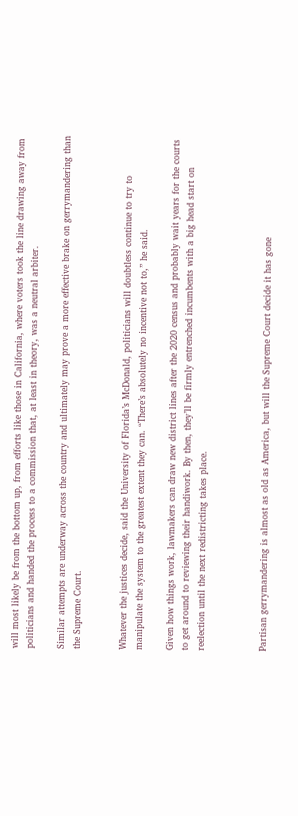will most likely be from the bottom up, from efforts like those in California, where voters took the line drawing away from politicians and handed the process to a commission that, at least in theory, was a neutral arbiter.

Similar attempts are underway across the country and ultimately may prove a more effective brake on gerrymandering than the Supreme Court.


Whatever the justices decide, said the University of Florida’s McDonald, politicians will doubtless continue to try to manipulate the system to the greatest extent they can. “There’s absolutely no incentive not to,” he said.

Given how things work, lawmakers can draw new district lines after the 2020 census and probably wait years for the courts to get around to reviewing their handiwork. By then, they’ll be firmly entrenched incumbents with a big head start on reelection until the next redistricting takes place.



Partisan gerrymandering is almost as old as America, but will the Supreme Court decide it has gone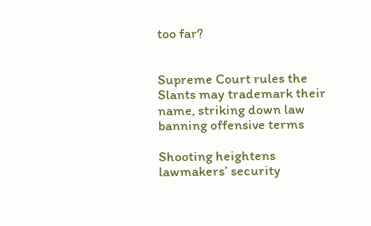too far?


Supreme Court rules the Slants may trademark their name, striking down law banning offensive terms

Shooting heightens lawmakers’ security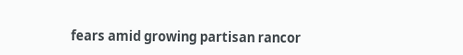fears amid growing partisan rancor